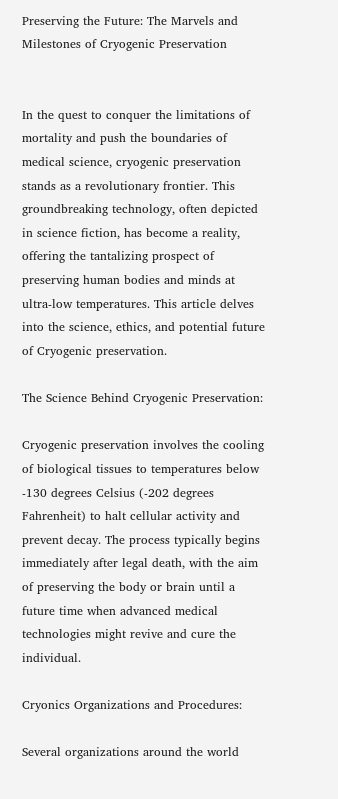Preserving the Future: The Marvels and Milestones of Cryogenic Preservation


In the quest to conquer the limitations of mortality and push the boundaries of medical science, cryogenic preservation stands as a revolutionary frontier. This groundbreaking technology, often depicted in science fiction, has become a reality, offering the tantalizing prospect of preserving human bodies and minds at ultra-low temperatures. This article delves into the science, ethics, and potential future of Cryogenic preservation.

The Science Behind Cryogenic Preservation:

Cryogenic preservation involves the cooling of biological tissues to temperatures below -130 degrees Celsius (-202 degrees Fahrenheit) to halt cellular activity and prevent decay. The process typically begins immediately after legal death, with the aim of preserving the body or brain until a future time when advanced medical technologies might revive and cure the individual.

Cryonics Organizations and Procedures:

Several organizations around the world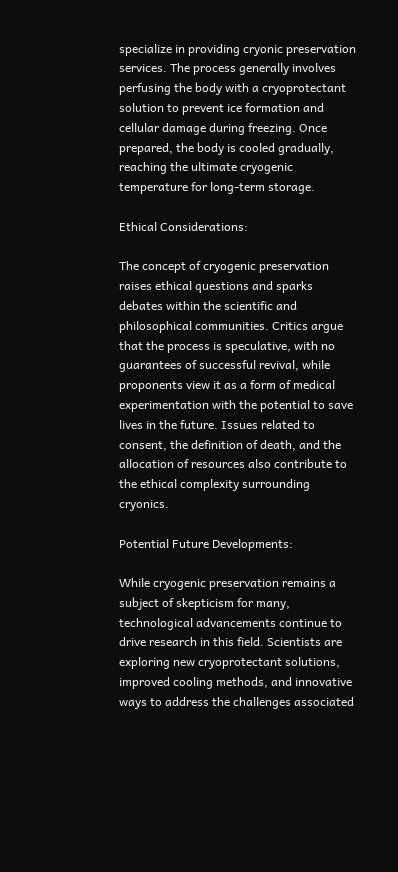specialize in providing cryonic preservation services. The process generally involves perfusing the body with a cryoprotectant solution to prevent ice formation and cellular damage during freezing. Once prepared, the body is cooled gradually, reaching the ultimate cryogenic temperature for long-term storage.

Ethical Considerations:

The concept of cryogenic preservation raises ethical questions and sparks debates within the scientific and philosophical communities. Critics argue that the process is speculative, with no guarantees of successful revival, while proponents view it as a form of medical experimentation with the potential to save lives in the future. Issues related to consent, the definition of death, and the allocation of resources also contribute to the ethical complexity surrounding cryonics.

Potential Future Developments:

While cryogenic preservation remains a subject of skepticism for many, technological advancements continue to drive research in this field. Scientists are exploring new cryoprotectant solutions, improved cooling methods, and innovative ways to address the challenges associated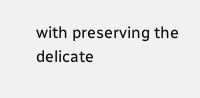with preserving the delicate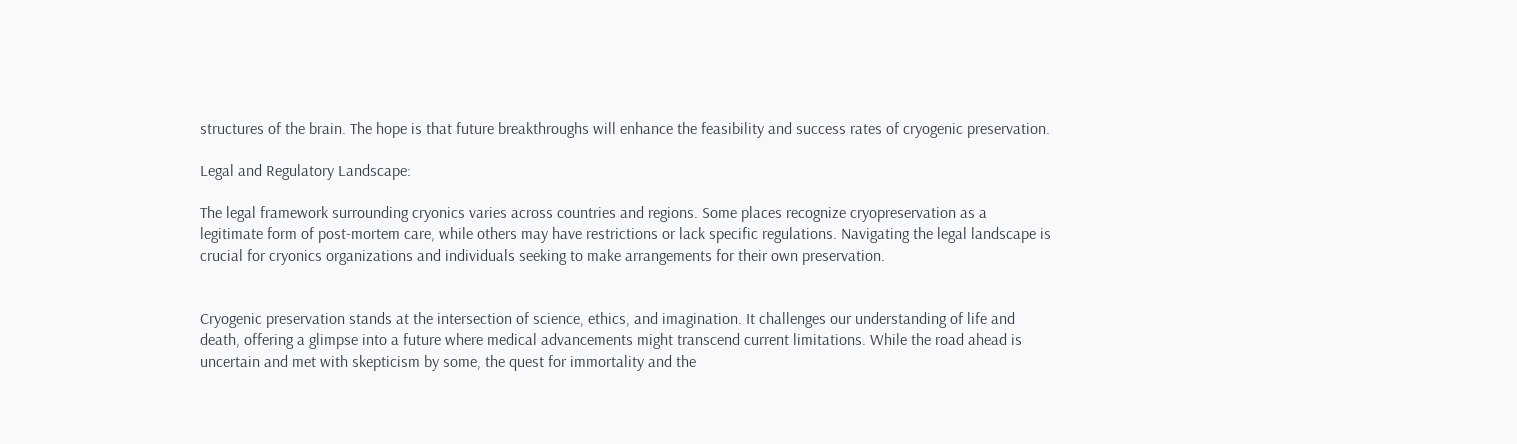structures of the brain. The hope is that future breakthroughs will enhance the feasibility and success rates of cryogenic preservation.

Legal and Regulatory Landscape:

The legal framework surrounding cryonics varies across countries and regions. Some places recognize cryopreservation as a legitimate form of post-mortem care, while others may have restrictions or lack specific regulations. Navigating the legal landscape is crucial for cryonics organizations and individuals seeking to make arrangements for their own preservation.


Cryogenic preservation stands at the intersection of science, ethics, and imagination. It challenges our understanding of life and death, offering a glimpse into a future where medical advancements might transcend current limitations. While the road ahead is uncertain and met with skepticism by some, the quest for immortality and the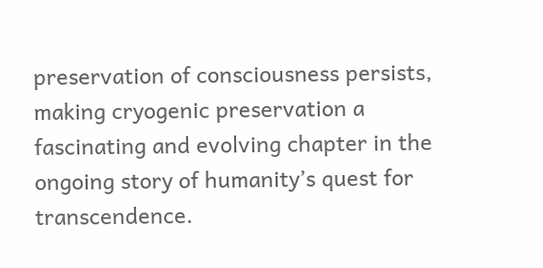preservation of consciousness persists, making cryogenic preservation a fascinating and evolving chapter in the ongoing story of humanity’s quest for transcendence.